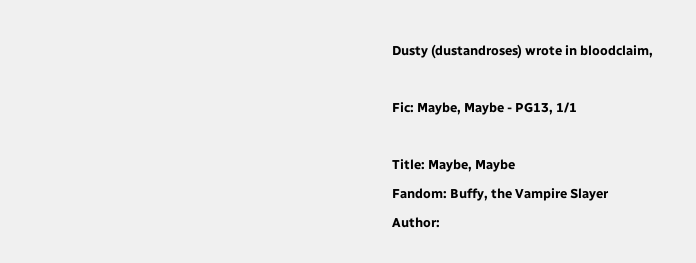Dusty (dustandroses) wrote in bloodclaim,

Fic: Maybe, Maybe - PG13, 1/1

Title: Maybe, Maybe
Fandom: Buffy, the Vampire Slayer
Author: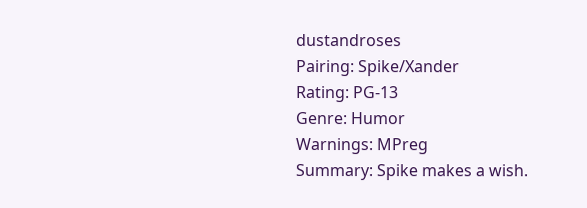dustandroses
Pairing: Spike/Xander
Rating: PG-13
Genre: Humor
Warnings: MPreg
Summary: Spike makes a wish.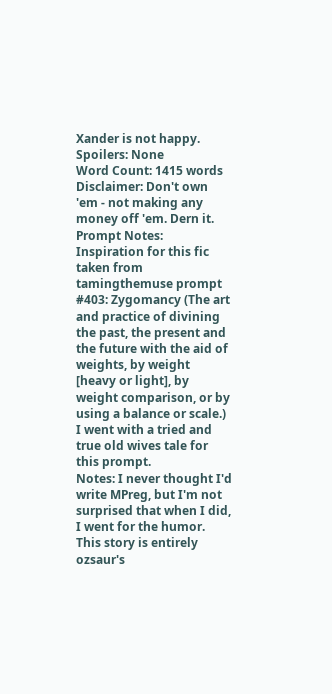Xander is not happy.
Spoilers: None
Word Count: 1415 words
Disclaimer: Don't own 'em - not making any money off 'em. Dern it.
Prompt Notes: Inspiration for this fic taken from tamingthemuse prompt #403: Zygomancy (The art and practice of divining the past, the present and the future with the aid of weights, by weight [heavy or light], by weight comparison, or by using a balance or scale.)  I went with a tried and true old wives tale for this prompt.
Notes: I never thought I'd write MPreg, but I'm not surprised that when I did, I went for the humor.
This story is entirely ozsaur's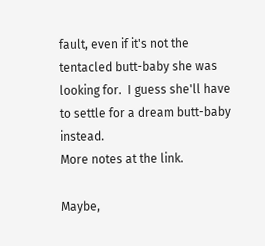fault, even if it's not the tentacled butt-baby she was looking for.  I guess she'll have to settle for a dream butt-baby instead.
More notes at the link.

Maybe,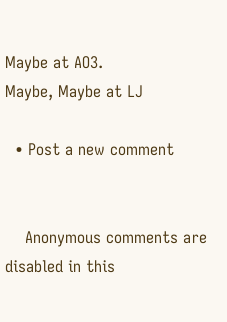Maybe at AO3.
Maybe, Maybe at LJ

  • Post a new comment


    Anonymous comments are disabled in this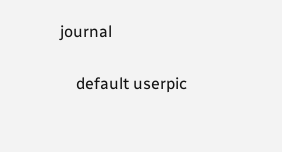journal

    default userpic